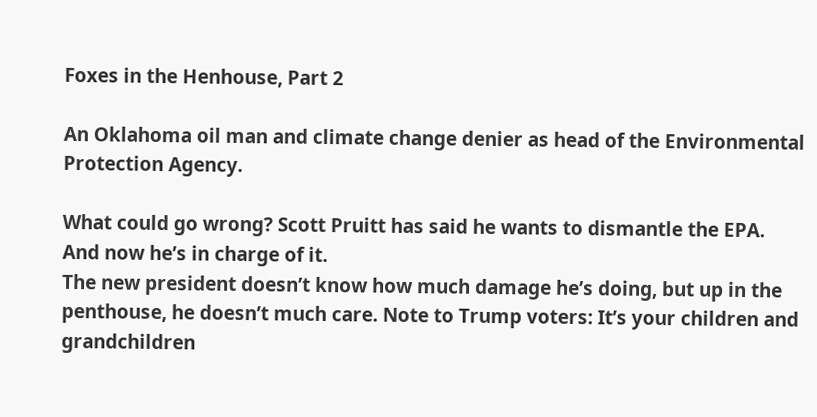Foxes in the Henhouse, Part 2

An Oklahoma oil man and climate change denier as head of the Environmental Protection Agency.

What could go wrong? Scott Pruitt has said he wants to dismantle the EPA. And now he’s in charge of it.
The new president doesn’t know how much damage he’s doing, but up in the penthouse, he doesn’t much care. Note to Trump voters: It’s your children and grandchildren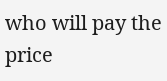who will pay the price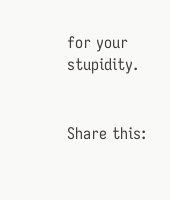for your stupidity.


Share this: